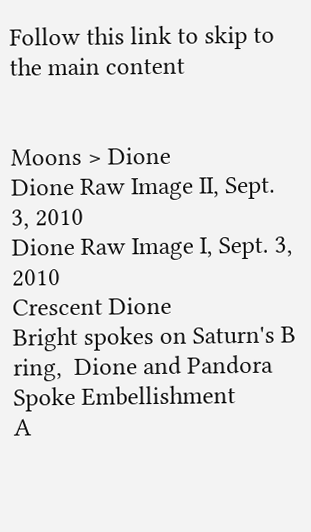Follow this link to skip to the main content


Moons > Dione
Dione Raw Image II, Sept. 3, 2010
Dione Raw Image I, Sept. 3, 2010
Crescent Dione
Bright spokes on Saturn's B ring,  Dione and Pandora
Spoke Embellishment
A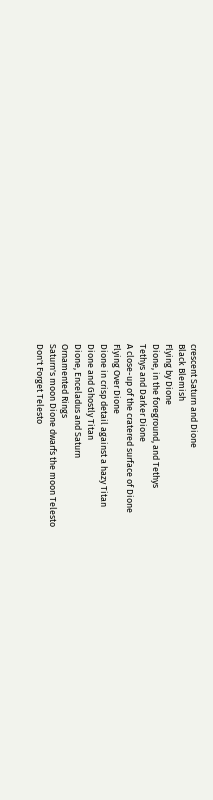crescent Saturn and Dione
Black Blemish
Flying by Dione
Dione, in the foreground, and Tethys
Tethys and Darker Dione
A close-up of the cratered surface of Dione
Flying Over Dione
Dione in crisp detail against a hazy Titan
Dione and Ghostly Titan
Dione, Enceladus and Saturn
Ornamented Rings
Saturn's moon Dione dwarfs the moon Telesto
Don't Forget Telesto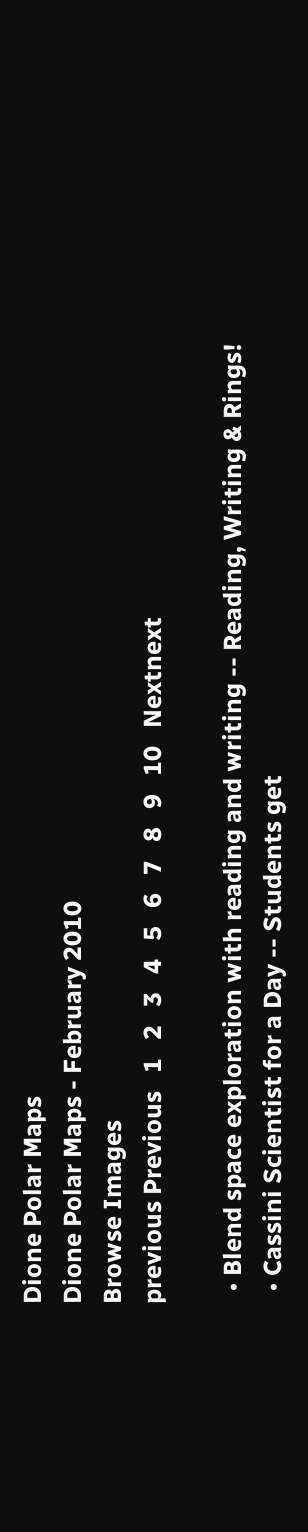Dione Polar Maps
Dione Polar Maps - February 2010
Browse Images
previous Previous   1   2   3   4   5   6   7   8   9   10   Nextnext

  • Blend space exploration with reading and writing -- Reading, Writing & Rings!
  • Cassini Scientist for a Day -- Students get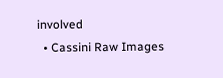involved
  • Cassini Raw Images